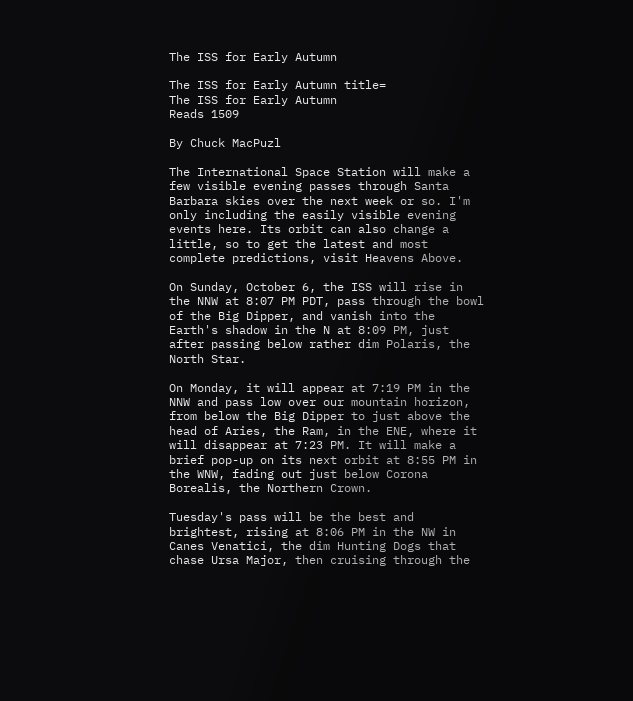The ISS for Early Autumn

The ISS for Early Autumn title=
The ISS for Early Autumn
Reads 1509

By Chuck MacPuzl

The International Space Station will make a few visible evening passes through Santa Barbara skies over the next week or so. I'm only including the easily visible evening events here. Its orbit can also change a little, so to get the latest and most complete predictions, visit Heavens Above.

On Sunday, October 6, the ISS will rise in the NNW at 8:07 PM PDT, pass through the bowl of the Big Dipper, and vanish into the Earth's shadow in the N at 8:09 PM, just after passing below rather dim Polaris, the North Star.

On Monday, it will appear at 7:19 PM in the NNW and pass low over our mountain horizon, from below the Big Dipper to just above the head of Aries, the Ram, in the ENE, where it will disappear at 7:23 PM. It will make a brief pop-up on its next orbit at 8:55 PM in the WNW, fading out just below Corona Borealis, the Northern Crown.

Tuesday's pass will be the best and brightest, rising at 8:06 PM in the NW in Canes Venatici, the dim Hunting Dogs that chase Ursa Major, then cruising through the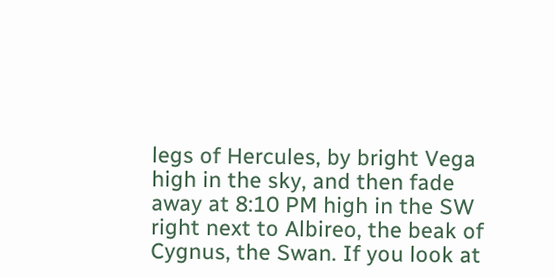legs of Hercules, by bright Vega high in the sky, and then fade away at 8:10 PM high in the SW right next to Albireo, the beak of Cygnus, the Swan. If you look at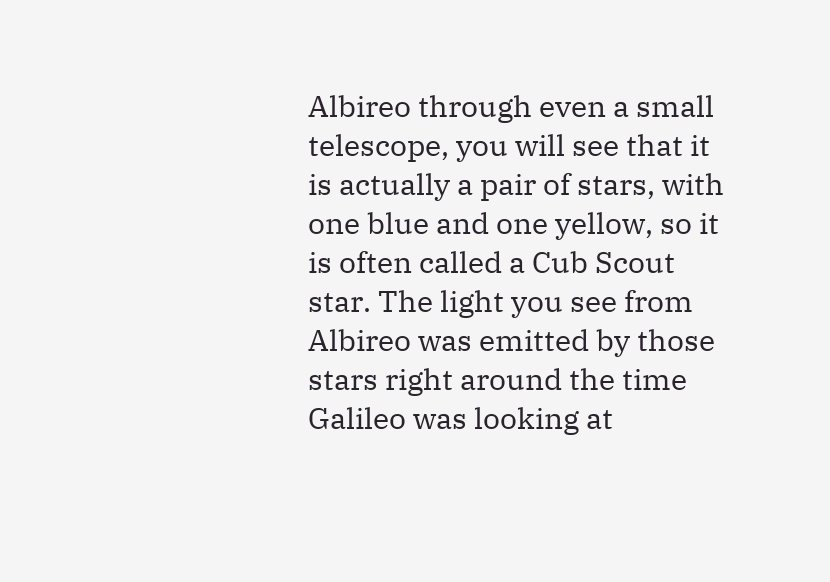Albireo through even a small telescope, you will see that it is actually a pair of stars, with one blue and one yellow, so it is often called a Cub Scout star. The light you see from Albireo was emitted by those stars right around the time Galileo was looking at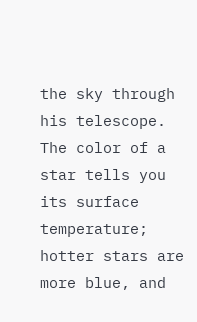the sky through his telescope. The color of a star tells you its surface temperature; hotter stars are more blue, and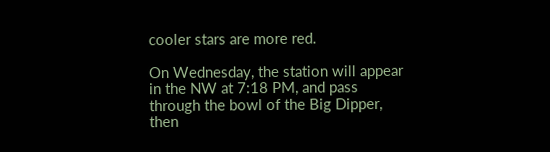cooler stars are more red.

On Wednesday, the station will appear in the NW at 7:18 PM, and pass through the bowl of the Big Dipper, then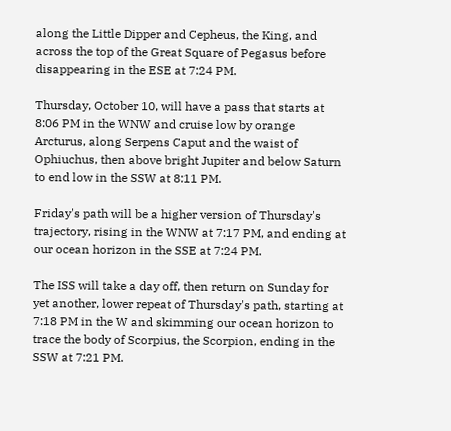along the Little Dipper and Cepheus, the King, and across the top of the Great Square of Pegasus before disappearing in the ESE at 7:24 PM.

Thursday, October 10, will have a pass that starts at 8:06 PM in the WNW and cruise low by orange Arcturus, along Serpens Caput and the waist of Ophiuchus, then above bright Jupiter and below Saturn to end low in the SSW at 8:11 PM.

Friday's path will be a higher version of Thursday's trajectory, rising in the WNW at 7:17 PM, and ending at our ocean horizon in the SSE at 7:24 PM.

The ISS will take a day off, then return on Sunday for yet another, lower repeat of Thursday's path, starting at 7:18 PM in the W and skimming our ocean horizon to trace the body of Scorpius, the Scorpion, ending in the SSW at 7:21 PM.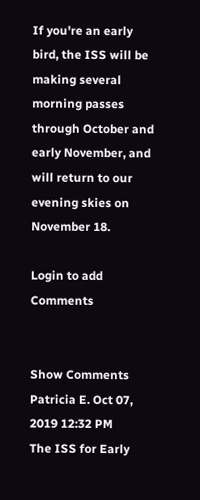If you're an early bird, the ISS will be making several morning passes through October and early November, and will return to our evening skies on November 18.

Login to add Comments


Show Comments
Patricia E. Oct 07, 2019 12:32 PM
The ISS for Early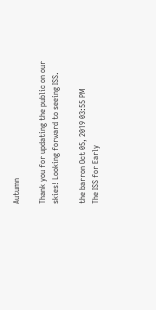Autumn

Thank you for updating the public on our skies! Looking forward to seeing ISS.

the barron Oct 05, 2019 03:55 PM
The ISS for Early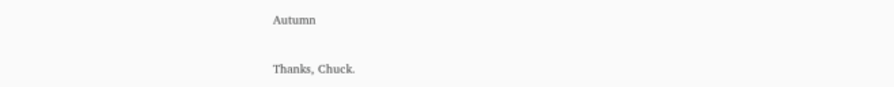Autumn

Thanks, Chuck.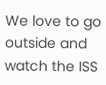We love to go outside and watch the ISS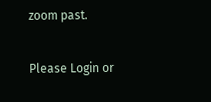zoom past.

Please Login or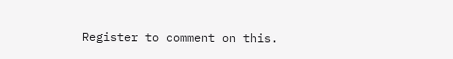Register to comment on this.